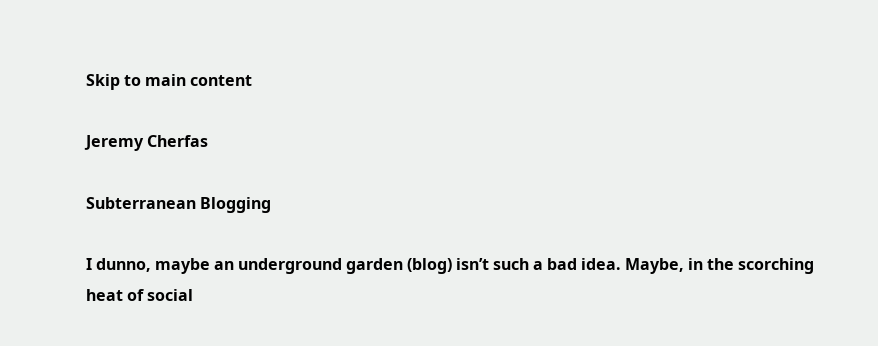Skip to main content

Jeremy Cherfas

Subterranean Blogging

I dunno, maybe an underground garden (blog) isn’t such a bad idea. Maybe, in the scorching heat of social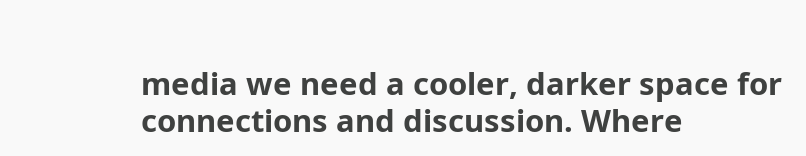media we need a cooler, darker space for connections and discussion. Where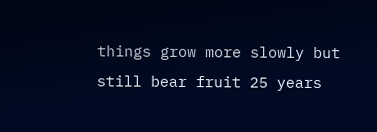things grow more slowly but still bear fruit 25 years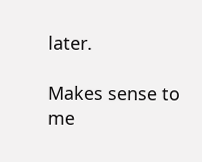later.

Makes sense to me